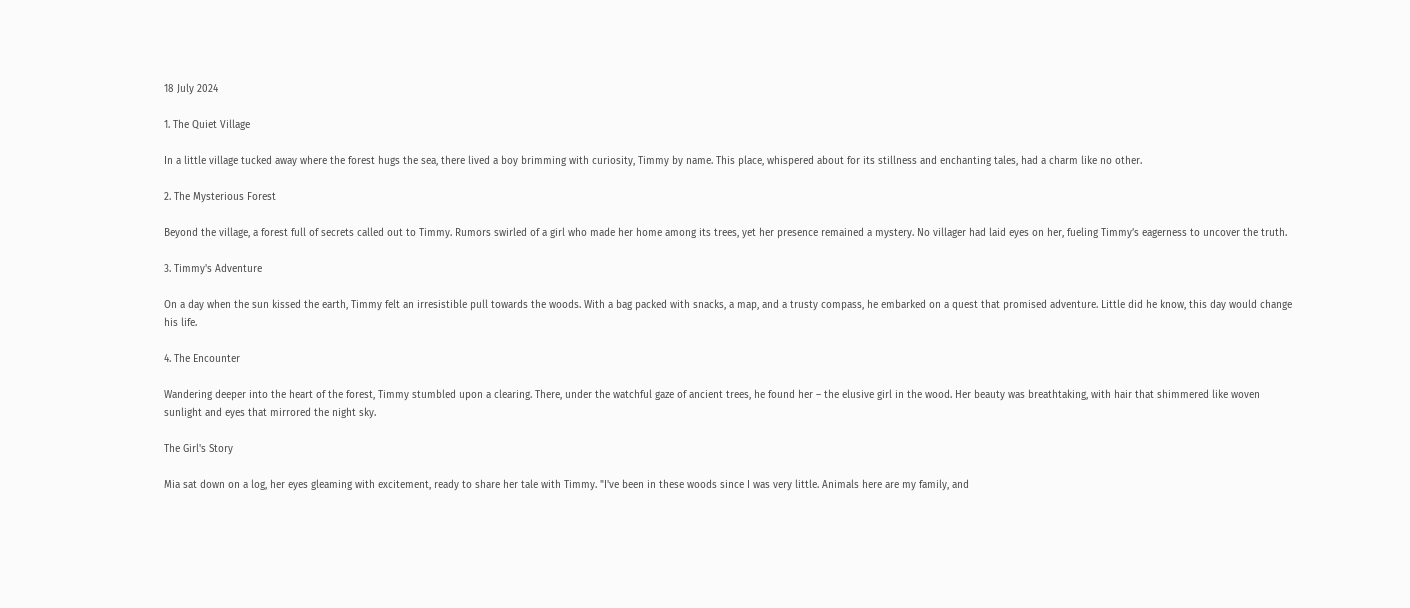18 July 2024

1. The Quiet Village

In a little village tucked away where the forest hugs the sea, there lived a boy brimming with curiosity, Timmy by name. This place, whispered about for its stillness and enchanting tales, had a charm like no other.

2. The Mysterious Forest

Beyond the village, a forest full of secrets called out to Timmy. Rumors swirled of a girl who made her home among its trees, yet her presence remained a mystery. No villager had laid eyes on her, fueling Timmy’s eagerness to uncover the truth.

3. Timmy's Adventure

On a day when the sun kissed the earth, Timmy felt an irresistible pull towards the woods. With a bag packed with snacks, a map, and a trusty compass, he embarked on a quest that promised adventure. Little did he know, this day would change his life.

4. The Encounter

Wandering deeper into the heart of the forest, Timmy stumbled upon a clearing. There, under the watchful gaze of ancient trees, he found her – the elusive girl in the wood. Her beauty was breathtaking, with hair that shimmered like woven sunlight and eyes that mirrored the night sky.

The Girl's Story

Mia sat down on a log, her eyes gleaming with excitement, ready to share her tale with Timmy. "I've been in these woods since I was very little. Animals here are my family, and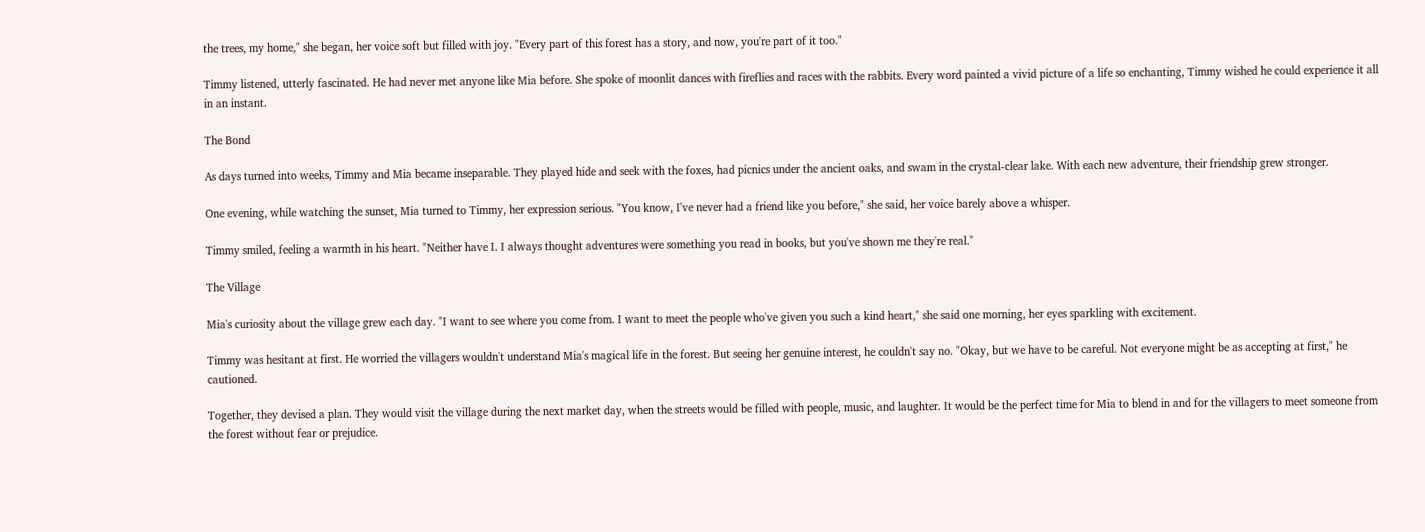the trees, my home," she began, her voice soft but filled with joy. "Every part of this forest has a story, and now, you're part of it too."

Timmy listened, utterly fascinated. He had never met anyone like Mia before. She spoke of moonlit dances with fireflies and races with the rabbits. Every word painted a vivid picture of a life so enchanting, Timmy wished he could experience it all in an instant.

The Bond

As days turned into weeks, Timmy and Mia became inseparable. They played hide and seek with the foxes, had picnics under the ancient oaks, and swam in the crystal-clear lake. With each new adventure, their friendship grew stronger.

One evening, while watching the sunset, Mia turned to Timmy, her expression serious. "You know, I've never had a friend like you before," she said, her voice barely above a whisper.

Timmy smiled, feeling a warmth in his heart. "Neither have I. I always thought adventures were something you read in books, but you've shown me they're real."

The Village

Mia's curiosity about the village grew each day. "I want to see where you come from. I want to meet the people who've given you such a kind heart," she said one morning, her eyes sparkling with excitement.

Timmy was hesitant at first. He worried the villagers wouldn't understand Mia's magical life in the forest. But seeing her genuine interest, he couldn't say no. "Okay, but we have to be careful. Not everyone might be as accepting at first," he cautioned.

Together, they devised a plan. They would visit the village during the next market day, when the streets would be filled with people, music, and laughter. It would be the perfect time for Mia to blend in and for the villagers to meet someone from the forest without fear or prejudice.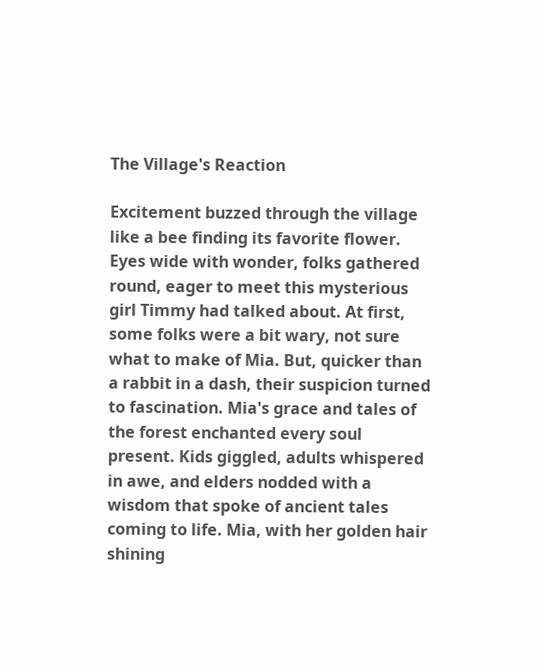The Village's Reaction

Excitement buzzed through the village like a bee finding its favorite flower. Eyes wide with wonder, folks gathered round, eager to meet this mysterious girl Timmy had talked about. At first, some folks were a bit wary, not sure what to make of Mia. But, quicker than a rabbit in a dash, their suspicion turned to fascination. Mia's grace and tales of the forest enchanted every soul present. Kids giggled, adults whispered in awe, and elders nodded with a wisdom that spoke of ancient tales coming to life. Mia, with her golden hair shining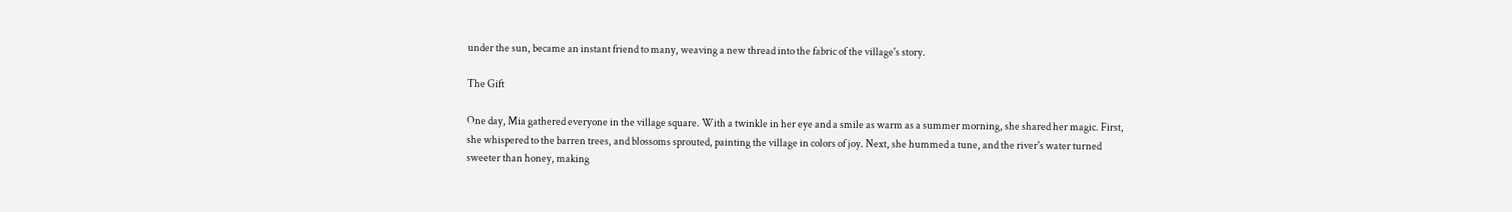under the sun, became an instant friend to many, weaving a new thread into the fabric of the village's story.

The Gift

One day, Mia gathered everyone in the village square. With a twinkle in her eye and a smile as warm as a summer morning, she shared her magic. First, she whispered to the barren trees, and blossoms sprouted, painting the village in colors of joy. Next, she hummed a tune, and the river's water turned sweeter than honey, making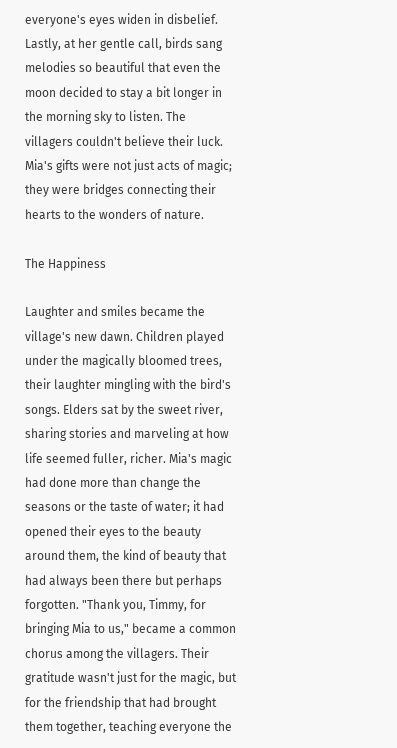everyone's eyes widen in disbelief. Lastly, at her gentle call, birds sang melodies so beautiful that even the moon decided to stay a bit longer in the morning sky to listen. The villagers couldn't believe their luck. Mia's gifts were not just acts of magic; they were bridges connecting their hearts to the wonders of nature.

The Happiness

Laughter and smiles became the village's new dawn. Children played under the magically bloomed trees, their laughter mingling with the bird's songs. Elders sat by the sweet river, sharing stories and marveling at how life seemed fuller, richer. Mia's magic had done more than change the seasons or the taste of water; it had opened their eyes to the beauty around them, the kind of beauty that had always been there but perhaps forgotten. "Thank you, Timmy, for bringing Mia to us," became a common chorus among the villagers. Their gratitude wasn't just for the magic, but for the friendship that had brought them together, teaching everyone the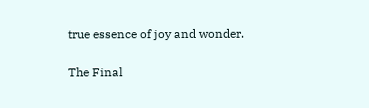true essence of joy and wonder.

The Final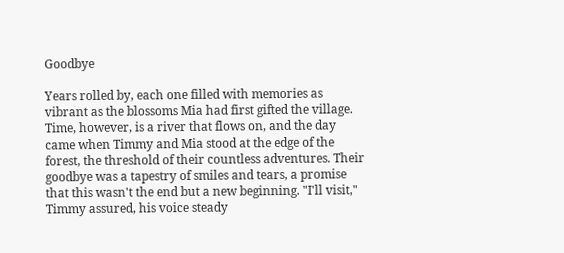Goodbye

Years rolled by, each one filled with memories as vibrant as the blossoms Mia had first gifted the village. Time, however, is a river that flows on, and the day came when Timmy and Mia stood at the edge of the forest, the threshold of their countless adventures. Their goodbye was a tapestry of smiles and tears, a promise that this wasn't the end but a new beginning. "I'll visit," Timmy assured, his voice steady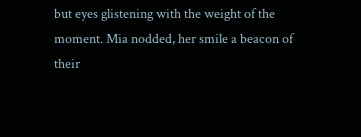but eyes glistening with the weight of the moment. Mia nodded, her smile a beacon of their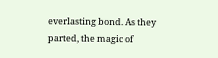everlasting bond. As they parted, the magic of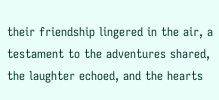their friendship lingered in the air, a testament to the adventures shared, the laughter echoed, and the hearts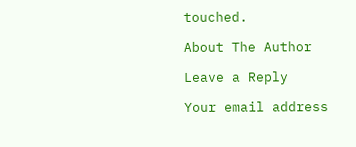touched.

About The Author

Leave a Reply

Your email address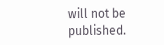will not be published.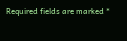Required fields are marked *